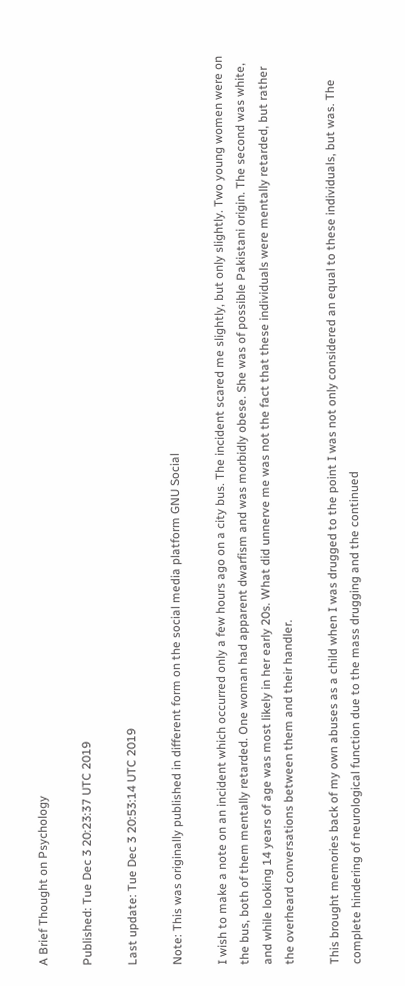A Brief Thought on Psychology

Published: Tue Dec 3 20:23:37 UTC 2019

Last update: Tue Dec 3 20:53:14 UTC 2019

Note: This was originally published in different form on the social media platform GNU Social

I wish to make a note on an incident which occurred only a few hours ago on a city bus. The incident scared me slightly, but only slightly. Two young women were on the bus, both of them mentally retarded. One woman had apparent dwarfism and was morbidly obese. She was of possible Pakistani origin. The second was white, and while looking 14 years of age was most likely in her early 20s. What did unnerve me was not the fact that these individuals were mentally retarded, but rather the overheard conversations between them and their handler.

This brought memories back of my own abuses as a child when I was drugged to the point I was not only considered an equal to these individuals, but was. The complete hindering of neurological function due to the mass drugging and the continued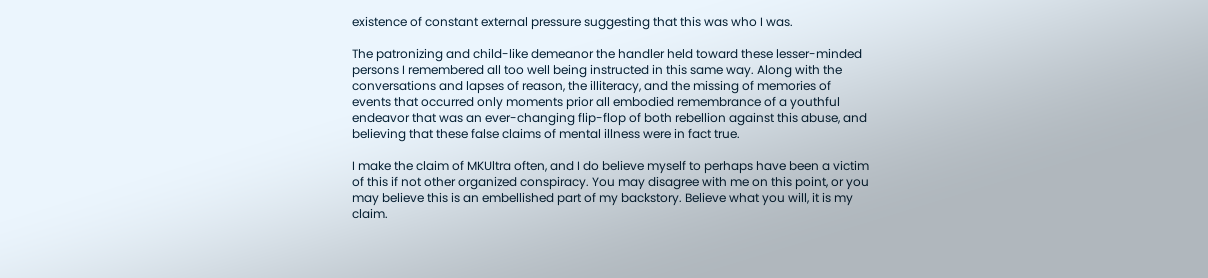existence of constant external pressure suggesting that this was who I was.

The patronizing and child-like demeanor the handler held toward these lesser-minded persons I remembered all too well being instructed in this same way. Along with the conversations and lapses of reason, the illiteracy, and the missing of memories of events that occurred only moments prior all embodied remembrance of a youthful endeavor that was an ever-changing flip-flop of both rebellion against this abuse, and believing that these false claims of mental illness were in fact true.

I make the claim of MKUltra often, and I do believe myself to perhaps have been a victim of this if not other organized conspiracy. You may disagree with me on this point, or you may believe this is an embellished part of my backstory. Believe what you will, it is my claim.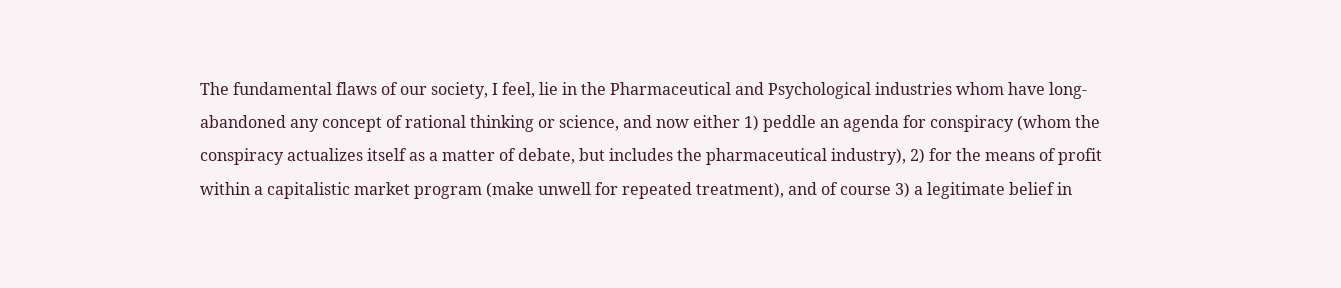The fundamental flaws of our society, I feel, lie in the Pharmaceutical and Psychological industries whom have long-abandoned any concept of rational thinking or science, and now either 1) peddle an agenda for conspiracy (whom the conspiracy actualizes itself as a matter of debate, but includes the pharmaceutical industry), 2) for the means of profit within a capitalistic market program (make unwell for repeated treatment), and of course 3) a legitimate belief in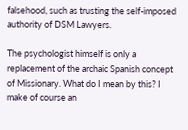falsehood, such as trusting the self-imposed authority of DSM Lawyers.

The psychologist himself is only a replacement of the archaic Spanish concept of Missionary. What do I mean by this? I make of course an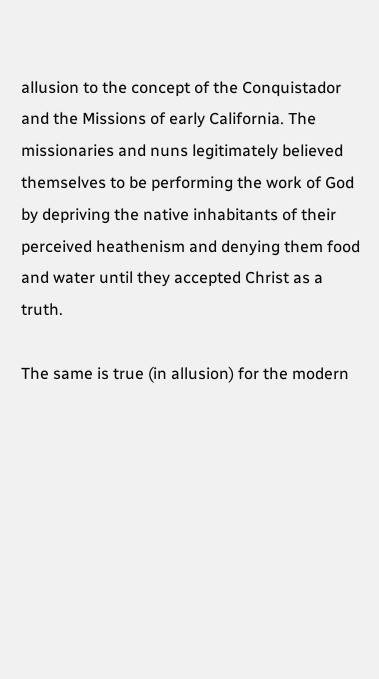allusion to the concept of the Conquistador and the Missions of early California. The missionaries and nuns legitimately believed themselves to be performing the work of God by depriving the native inhabitants of their perceived heathenism and denying them food and water until they accepted Christ as a truth.

The same is true (in allusion) for the modern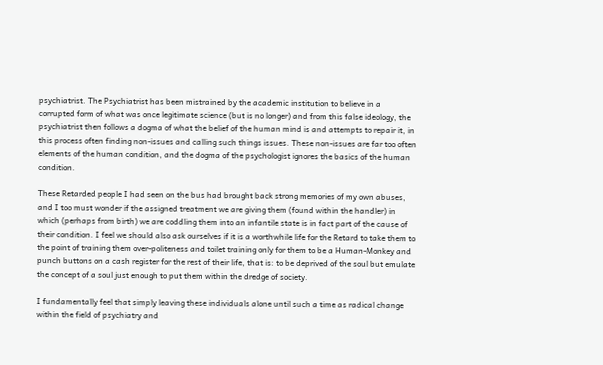psychiatrist. The Psychiatrist has been mistrained by the academic institution to believe in a corrupted form of what was once legitimate science (but is no longer) and from this false ideology, the psychiatrist then follows a dogma of what the belief of the human mind is and attempts to repair it, in this process often finding non-issues and calling such things issues. These non-issues are far too often elements of the human condition, and the dogma of the psychologist ignores the basics of the human condition.

These Retarded people I had seen on the bus had brought back strong memories of my own abuses, and I too must wonder if the assigned treatment we are giving them (found within the handler) in which (perhaps from birth) we are coddling them into an infantile state is in fact part of the cause of their condition. I feel we should also ask ourselves if it is a worthwhile life for the Retard to take them to the point of training them over-politeness and toilet training only for them to be a Human-Monkey and punch buttons on a cash register for the rest of their life, that is: to be deprived of the soul but emulate the concept of a soul just enough to put them within the dredge of society.

I fundamentally feel that simply leaving these individuals alone until such a time as radical change within the field of psychiatry and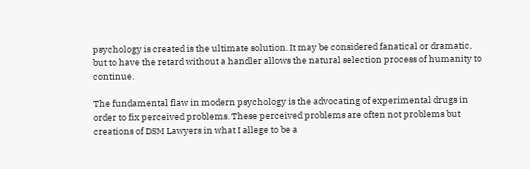psychology is created is the ultimate solution. It may be considered fanatical or dramatic, but to have the retard without a handler allows the natural selection process of humanity to continue.

The fundamental flaw in modern psychology is the advocating of experimental drugs in order to fix perceived problems. These perceived problems are often not problems but creations of DSM Lawyers in what I allege to be a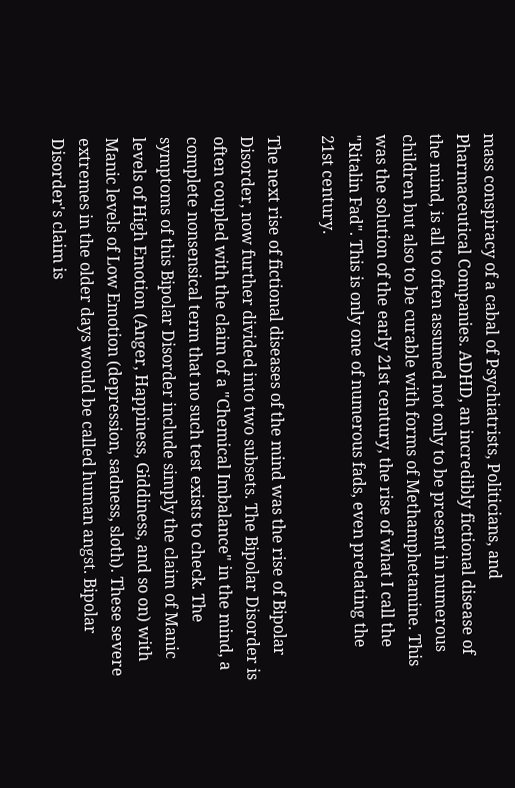mass conspiracy of a cabal of Psychiatrists, Politicians, and Pharmaceutical Companies. ADHD, an incredibly fictional disease of the mind, is all to often assumed not only to be present in numerous children but also to be curable with forms of Methamphetamine. This was the solution of the early 21st century, the rise of what I call the "Ritalin Fad". This is only one of numerous fads, even predating the 21st century.

The next rise of fictional diseases of the mind was the rise of Bipolar Disorder, now further divided into two subsets. The Bipolar Disorder is often coupled with the claim of a "Chemical Imbalance" in the mind, a complete nonsensical term that no such test exists to check. The symptoms of this Bipolar Disorder include simply the claim of Manic levels of High Emotion (Anger, Happiness, Giddiness, and so on) with Manic levels of Low Emotion (depression, sadness, sloth). These severe extremes in the older days would be called human angst. Bipolar Disorder's claim is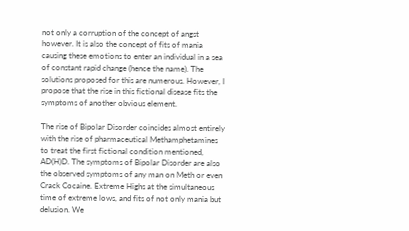not only a corruption of the concept of angst however. It is also the concept of fits of mania causing these emotions to enter an individual in a sea of constant rapid change (hence the name). The solutions proposed for this are numerous. However, I propose that the rise in this fictional disease fits the symptoms of another obvious element.

The rise of Bipolar Disorder coincides almost entirely with the rise of pharmaceutical Methamphetamines to treat the first fictional condition mentioned, AD(H)D. The symptoms of Bipolar Disorder are also the observed symptoms of any man on Meth or even Crack Cocaine. Extreme Highs at the simultaneous time of extreme lows, and fits of not only mania but delusion. We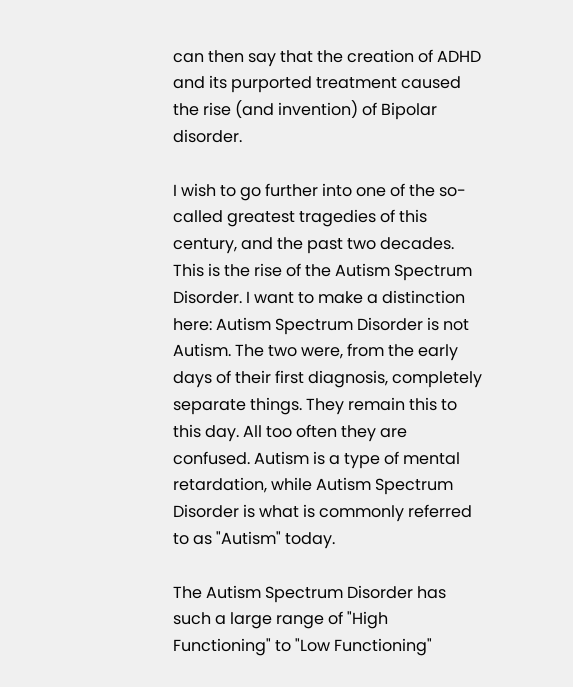can then say that the creation of ADHD and its purported treatment caused the rise (and invention) of Bipolar disorder.

I wish to go further into one of the so-called greatest tragedies of this century, and the past two decades. This is the rise of the Autism Spectrum Disorder. I want to make a distinction here: Autism Spectrum Disorder is not Autism. The two were, from the early days of their first diagnosis, completely separate things. They remain this to this day. All too often they are confused. Autism is a type of mental retardation, while Autism Spectrum Disorder is what is commonly referred to as "Autism" today.

The Autism Spectrum Disorder has such a large range of "High Functioning" to "Low Functioning"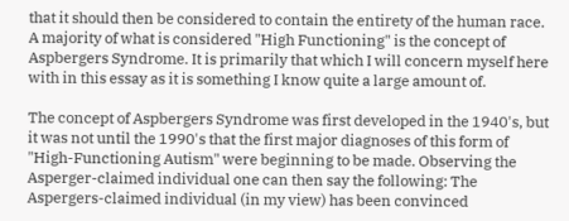that it should then be considered to contain the entirety of the human race. A majority of what is considered "High Functioning" is the concept of Aspbergers Syndrome. It is primarily that which I will concern myself here with in this essay as it is something I know quite a large amount of.

The concept of Aspbergers Syndrome was first developed in the 1940's, but it was not until the 1990's that the first major diagnoses of this form of "High-Functioning Autism" were beginning to be made. Observing the Asperger-claimed individual one can then say the following: The Aspergers-claimed individual (in my view) has been convinced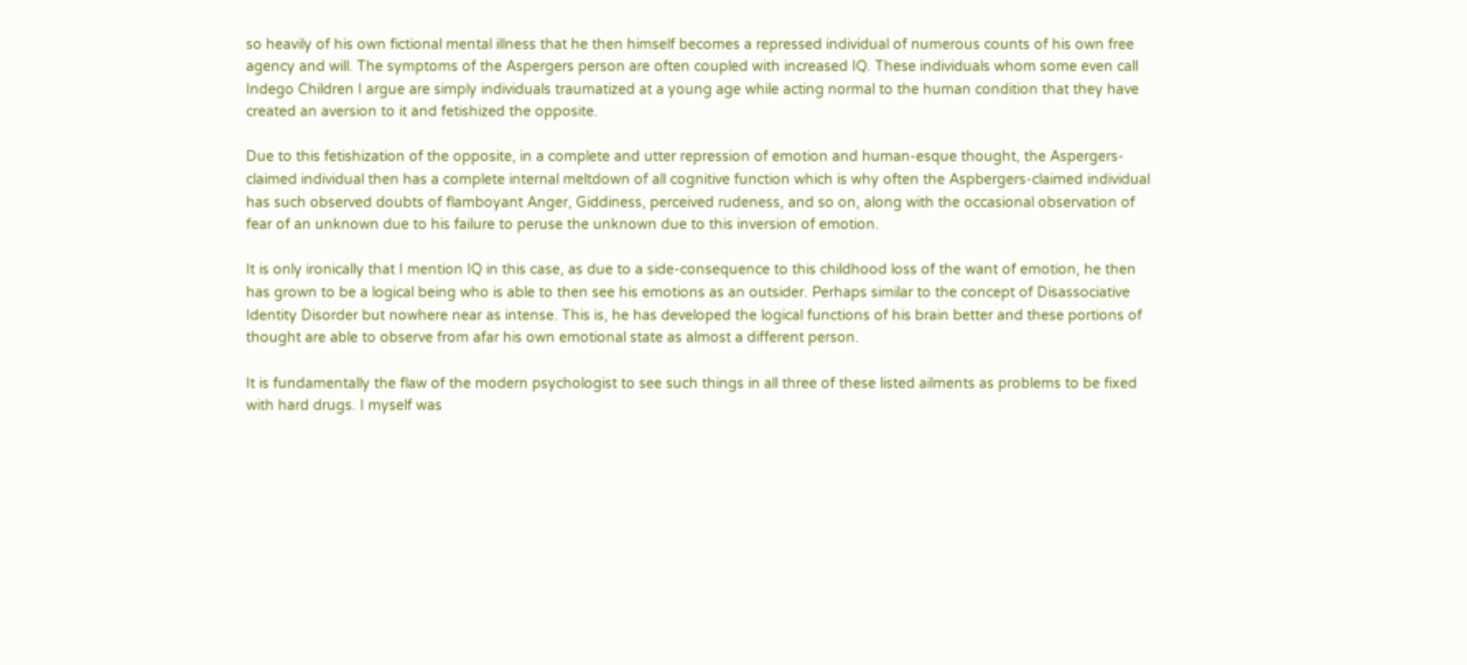so heavily of his own fictional mental illness that he then himself becomes a repressed individual of numerous counts of his own free agency and will. The symptoms of the Aspergers person are often coupled with increased IQ. These individuals whom some even call Indego Children I argue are simply individuals traumatized at a young age while acting normal to the human condition that they have created an aversion to it and fetishized the opposite.

Due to this fetishization of the opposite, in a complete and utter repression of emotion and human-esque thought, the Aspergers-claimed individual then has a complete internal meltdown of all cognitive function which is why often the Aspbergers-claimed individual has such observed doubts of flamboyant Anger, Giddiness, perceived rudeness, and so on, along with the occasional observation of fear of an unknown due to his failure to peruse the unknown due to this inversion of emotion.

It is only ironically that I mention IQ in this case, as due to a side-consequence to this childhood loss of the want of emotion, he then has grown to be a logical being who is able to then see his emotions as an outsider. Perhaps similar to the concept of Disassociative Identity Disorder but nowhere near as intense. This is, he has developed the logical functions of his brain better and these portions of thought are able to observe from afar his own emotional state as almost a different person.

It is fundamentally the flaw of the modern psychologist to see such things in all three of these listed ailments as problems to be fixed with hard drugs. I myself was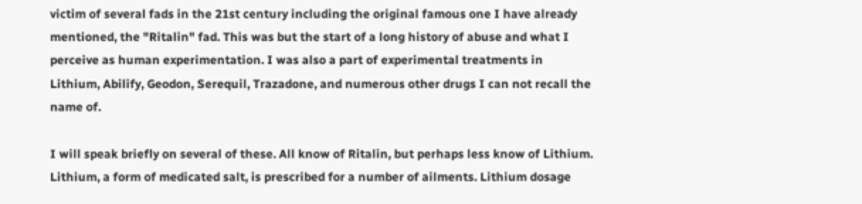victim of several fads in the 21st century including the original famous one I have already mentioned, the "Ritalin" fad. This was but the start of a long history of abuse and what I perceive as human experimentation. I was also a part of experimental treatments in Lithium, Abilify, Geodon, Serequil, Trazadone, and numerous other drugs I can not recall the name of.

I will speak briefly on several of these. All know of Ritalin, but perhaps less know of Lithium. Lithium, a form of medicated salt, is prescribed for a number of ailments. Lithium dosage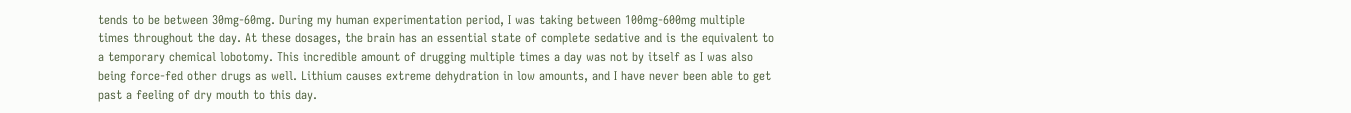tends to be between 30mg-60mg. During my human experimentation period, I was taking between 100mg-600mg multiple times throughout the day. At these dosages, the brain has an essential state of complete sedative and is the equivalent to a temporary chemical lobotomy. This incredible amount of drugging multiple times a day was not by itself as I was also being force-fed other drugs as well. Lithium causes extreme dehydration in low amounts, and I have never been able to get past a feeling of dry mouth to this day.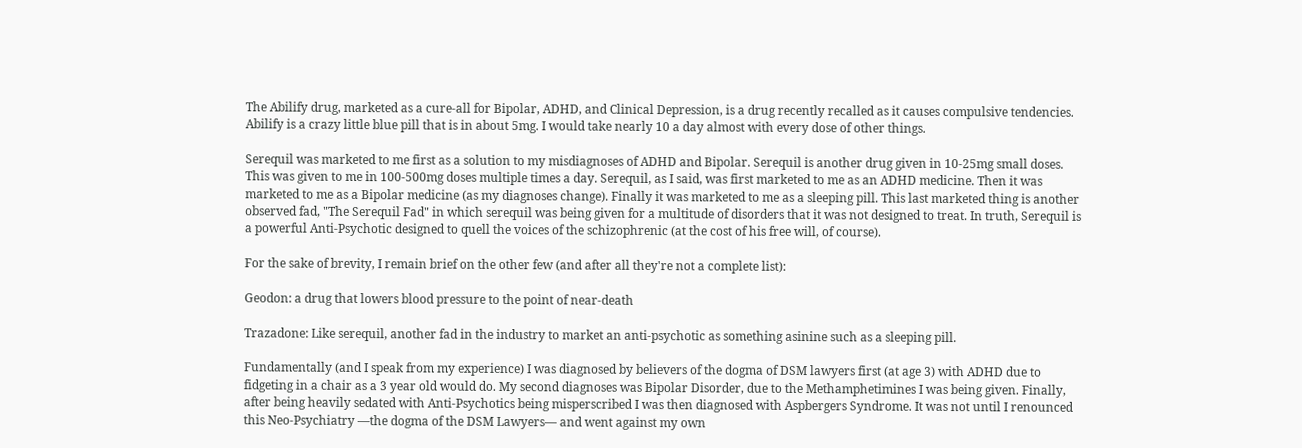The Abilify drug, marketed as a cure-all for Bipolar, ADHD, and Clinical Depression, is a drug recently recalled as it causes compulsive tendencies. Abilify is a crazy little blue pill that is in about 5mg. I would take nearly 10 a day almost with every dose of other things.

Serequil was marketed to me first as a solution to my misdiagnoses of ADHD and Bipolar. Serequil is another drug given in 10-25mg small doses. This was given to me in 100-500mg doses multiple times a day. Serequil, as I said, was first marketed to me as an ADHD medicine. Then it was marketed to me as a Bipolar medicine (as my diagnoses change). Finally it was marketed to me as a sleeping pill. This last marketed thing is another observed fad, "The Serequil Fad" in which serequil was being given for a multitude of disorders that it was not designed to treat. In truth, Serequil is a powerful Anti-Psychotic designed to quell the voices of the schizophrenic (at the cost of his free will, of course).

For the sake of brevity, I remain brief on the other few (and after all they're not a complete list):

Geodon: a drug that lowers blood pressure to the point of near-death

Trazadone: Like serequil, another fad in the industry to market an anti-psychotic as something asinine such as a sleeping pill.

Fundamentally (and I speak from my experience) I was diagnosed by believers of the dogma of DSM lawyers first (at age 3) with ADHD due to fidgeting in a chair as a 3 year old would do. My second diagnoses was Bipolar Disorder, due to the Methamphetimines I was being given. Finally, after being heavily sedated with Anti-Psychotics being misperscribed I was then diagnosed with Aspbergers Syndrome. It was not until I renounced this Neo-Psychiatry —the dogma of the DSM Lawyers— and went against my own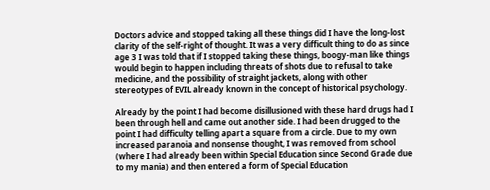Doctors advice and stopped taking all these things did I have the long-lost clarity of the self-right of thought. It was a very difficult thing to do as since age 3 I was told that if I stopped taking these things, boogy-man like things would begin to happen including threats of shots due to refusal to take medicine, and the possibility of straight jackets, along with other stereotypes of EVIL already known in the concept of historical psychology.

Already by the point I had become disillusioned with these hard drugs had I been through hell and came out another side. I had been drugged to the point I had difficulty telling apart a square from a circle. Due to my own increased paranoia and nonsense thought, I was removed from school (where I had already been within Special Education since Second Grade due to my mania) and then entered a form of Special Education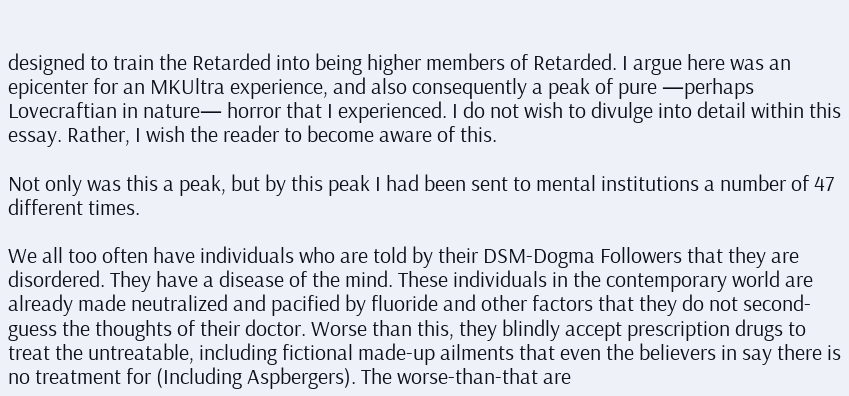designed to train the Retarded into being higher members of Retarded. I argue here was an epicenter for an MKUltra experience, and also consequently a peak of pure —perhaps Lovecraftian in nature— horror that I experienced. I do not wish to divulge into detail within this essay. Rather, I wish the reader to become aware of this.

Not only was this a peak, but by this peak I had been sent to mental institutions a number of 47 different times.

We all too often have individuals who are told by their DSM-Dogma Followers that they are disordered. They have a disease of the mind. These individuals in the contemporary world are already made neutralized and pacified by fluoride and other factors that they do not second-guess the thoughts of their doctor. Worse than this, they blindly accept prescription drugs to treat the untreatable, including fictional made-up ailments that even the believers in say there is no treatment for (Including Aspbergers). The worse-than-that are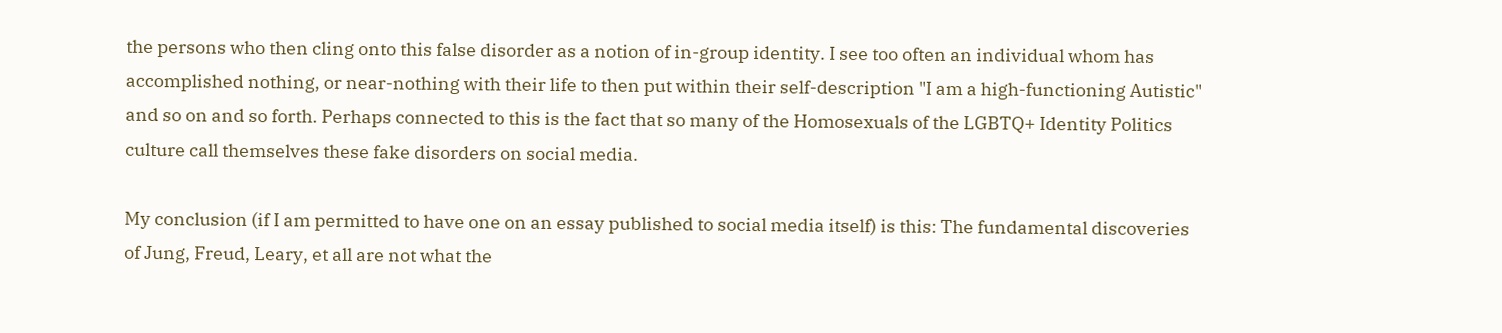the persons who then cling onto this false disorder as a notion of in-group identity. I see too often an individual whom has accomplished nothing, or near-nothing with their life to then put within their self-description "I am a high-functioning Autistic" and so on and so forth. Perhaps connected to this is the fact that so many of the Homosexuals of the LGBTQ+ Identity Politics culture call themselves these fake disorders on social media.

My conclusion (if I am permitted to have one on an essay published to social media itself) is this: The fundamental discoveries of Jung, Freud, Leary, et all are not what the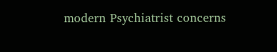modern Psychiatrist concerns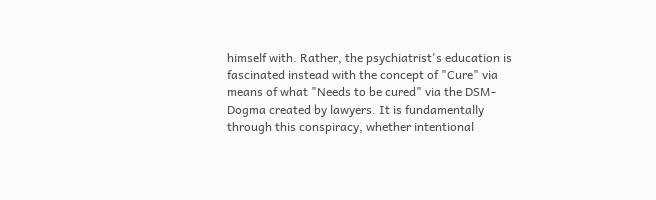himself with. Rather, the psychiatrist's education is fascinated instead with the concept of "Cure" via means of what "Needs to be cured" via the DSM-Dogma created by lawyers. It is fundamentally through this conspiracy, whether intentional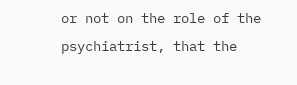or not on the role of the psychiatrist, that the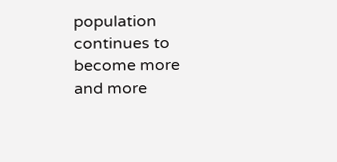population continues to become more and more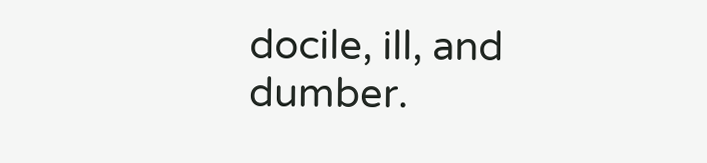docile, ill, and dumber.